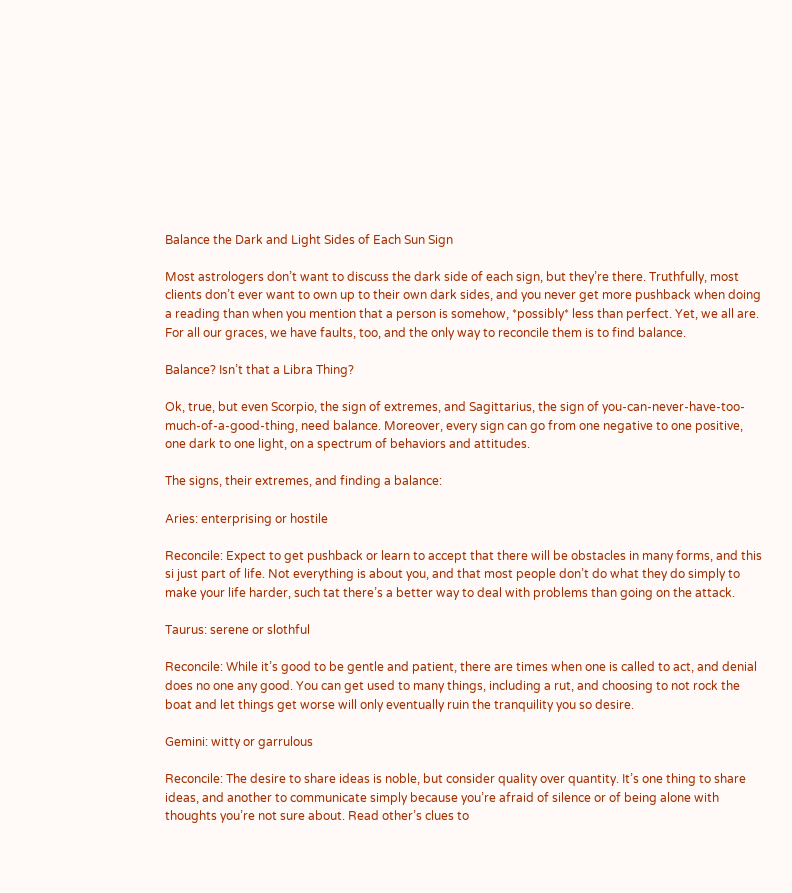Balance the Dark and Light Sides of Each Sun Sign

Most astrologers don’t want to discuss the dark side of each sign, but they’re there. Truthfully, most clients don’t ever want to own up to their own dark sides, and you never get more pushback when doing a reading than when you mention that a person is somehow, *possibly* less than perfect. Yet, we all are. For all our graces, we have faults, too, and the only way to reconcile them is to find balance.

Balance? Isn’t that a Libra Thing?

Ok, true, but even Scorpio, the sign of extremes, and Sagittarius, the sign of you-can-never-have-too-much-of-a-good-thing, need balance. Moreover, every sign can go from one negative to one positive, one dark to one light, on a spectrum of behaviors and attitudes.

The signs, their extremes, and finding a balance:

Aries: enterprising or hostile

Reconcile: Expect to get pushback or learn to accept that there will be obstacles in many forms, and this si just part of life. Not everything is about you, and that most people don’t do what they do simply to make your life harder, such tat there’s a better way to deal with problems than going on the attack.

Taurus: serene or slothful

Reconcile: While it’s good to be gentle and patient, there are times when one is called to act, and denial does no one any good. You can get used to many things, including a rut, and choosing to not rock the boat and let things get worse will only eventually ruin the tranquility you so desire.

Gemini: witty or garrulous

Reconcile: The desire to share ideas is noble, but consider quality over quantity. It’s one thing to share ideas, and another to communicate simply because you’re afraid of silence or of being alone with thoughts you’re not sure about. Read other’s clues to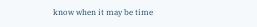know when it may be time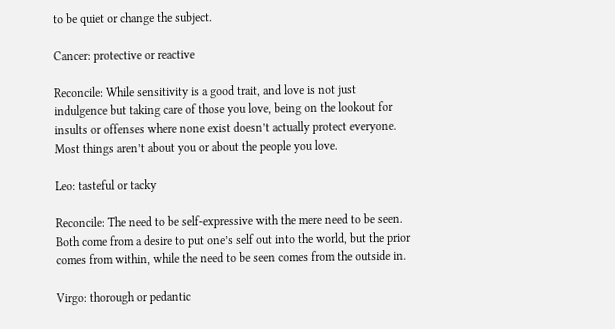to be quiet or change the subject.

Cancer: protective or reactive

Reconcile: While sensitivity is a good trait, and love is not just indulgence but taking care of those you love, being on the lookout for insults or offenses where none exist doesn’t actually protect everyone. Most things aren’t about you or about the people you love.

Leo: tasteful or tacky

Reconcile: The need to be self-expressive with the mere need to be seen. Both come from a desire to put one’s self out into the world, but the prior comes from within, while the need to be seen comes from the outside in.

Virgo: thorough or pedantic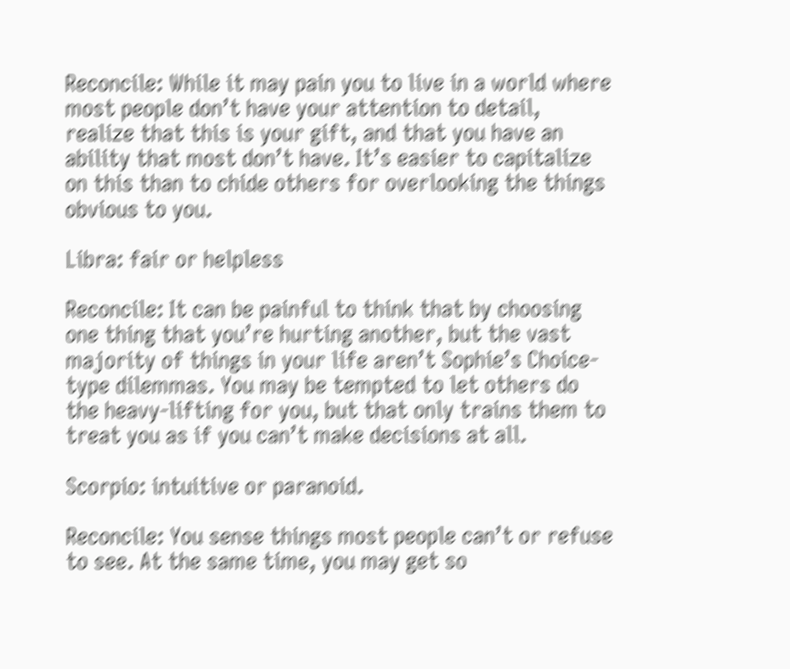Reconcile: While it may pain you to live in a world where most people don’t have your attention to detail, realize that this is your gift, and that you have an ability that most don’t have. It’s easier to capitalize on this than to chide others for overlooking the things obvious to you.

Libra: fair or helpless

Reconcile: It can be painful to think that by choosing one thing that you’re hurting another, but the vast majority of things in your life aren’t Sophie’s Choice-type dilemmas. You may be tempted to let others do the heavy-lifting for you, but that only trains them to treat you as if you can’t make decisions at all.

Scorpio: intuitive or paranoid.

Reconcile: You sense things most people can’t or refuse to see. At the same time, you may get so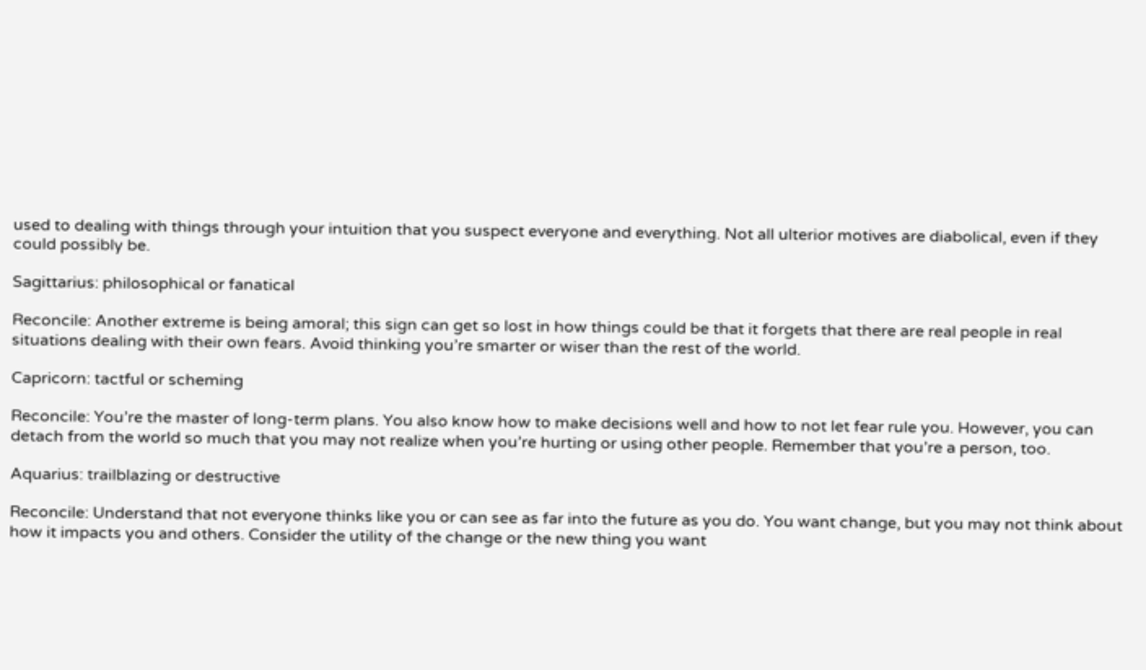used to dealing with things through your intuition that you suspect everyone and everything. Not all ulterior motives are diabolical, even if they could possibly be.

Sagittarius: philosophical or fanatical

Reconcile: Another extreme is being amoral; this sign can get so lost in how things could be that it forgets that there are real people in real situations dealing with their own fears. Avoid thinking you’re smarter or wiser than the rest of the world.

Capricorn: tactful or scheming

Reconcile: You’re the master of long-term plans. You also know how to make decisions well and how to not let fear rule you. However, you can detach from the world so much that you may not realize when you’re hurting or using other people. Remember that you’re a person, too.

Aquarius: trailblazing or destructive

Reconcile: Understand that not everyone thinks like you or can see as far into the future as you do. You want change, but you may not think about how it impacts you and others. Consider the utility of the change or the new thing you want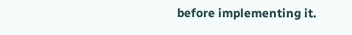before implementing it.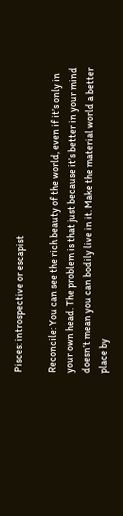Pisces: introspective or escapist

Reconcile: You can see the rich beauty of the world, even if it’s only in your own head. The problem is that just because it’s better in your mind doesn’t mean you can bodily live in it. Make the material world a better place by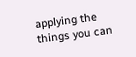applying the things you can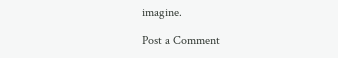imagine.

Post a Comment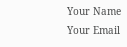Your Name
Your Email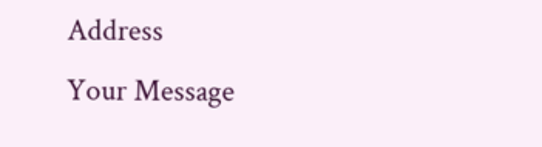Address
Your Message